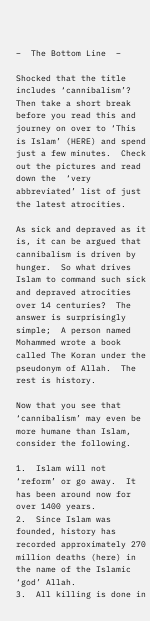–  The Bottom Line  –

Shocked that the title includes ‘cannibalism’?  Then take a short break before you read this and journey on over to ‘This is Islam’ (HERE) and spend just a few minutes.  Check out the pictures and read down the  ‘very abbreviated’ list of just the latest atrocities.

As sick and depraved as it is, it can be argued that cannibalism is driven by hunger.  So what drives Islam to command such sick and depraved atrocities over 14 centuries?  The answer is surprisingly simple;  A person named Mohammed wrote a book called The Koran under the pseudonym of Allah.  The rest is history.

Now that you see that ‘cannibalism’ may even be more humane than Islam, consider the following.

1.  Islam will not ‘reform’ or go away.  It has been around now for over 1400 years.
2.  Since Islam was founded, history has recorded approximately 270 million deaths (here) in   the name of the Islamic ‘god’ Allah.
3.  All killing is done in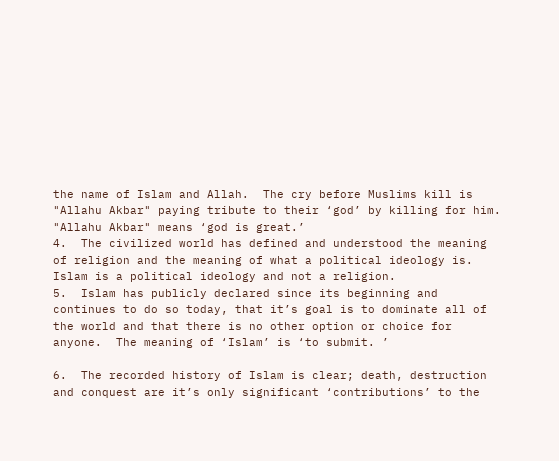the name of Islam and Allah.  The cry before Muslims kill is "Allahu Akbar" paying tribute to their ‘god’ by killing for him.  "Allahu Akbar" means ‘god is great.’
4.  The civilized world has defined and understood the meaning of religion and the meaning of what a political ideology is.  Islam is a political ideology and not a religion.
5.  Islam has publicly declared since its beginning and continues to do so today, that it’s goal is to dominate all of the world and that there is no other option or choice for anyone.  The meaning of ‘Islam’ is ‘to submit. ’

6.  The recorded history of Islam is clear; death, destruction and conquest are it’s only significant ‘contributions’ to the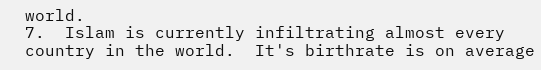world.
7.  Islam is currently infiltrating almost every country in the world.  It's birthrate is on average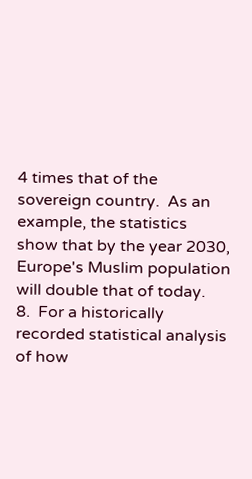4 times that of the sovereign country.  As an example, the statistics show that by the year 2030, Europe's Muslim population will double that of today.
8.  For a historically recorded statistical analysis of how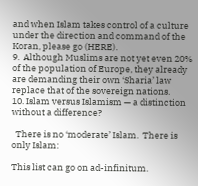and when Islam takes control of a culture under the direction and command of the Koran, please go (HERE).
9.  Although Muslims are not yet even 20% of the population of Europe, they already are demanding their own ‘Sharia’ law replace that of the sovereign nations.
10. Islam versus Islamism — a distinction without a difference?

  There is no ‘moderate’ Islam.  There is only Islam:

This list can go on ad-infinitum.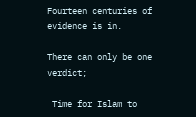Fourteen centuries of evidence is in.

There can only be one verdict;

 Time for Islam to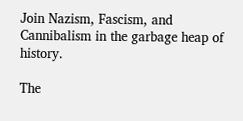Join Nazism, Fascism, and Cannibalism in the garbage heap of history.

The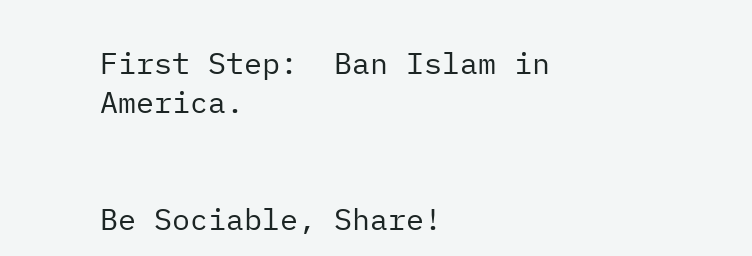First Step:  Ban Islam in America.


Be Sociable, Share!